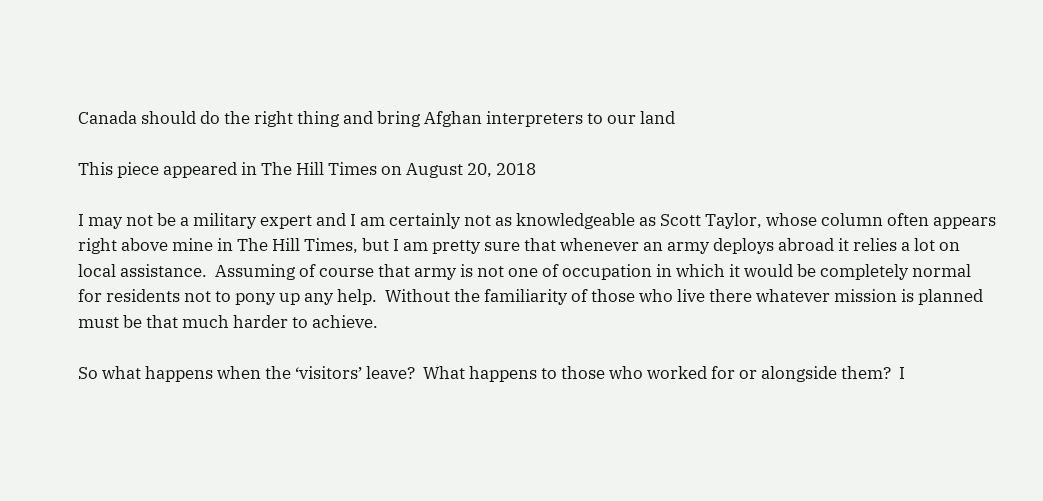Canada should do the right thing and bring Afghan interpreters to our land

This piece appeared in The Hill Times on August 20, 2018

I may not be a military expert and I am certainly not as knowledgeable as Scott Taylor, whose column often appears right above mine in The Hill Times, but I am pretty sure that whenever an army deploys abroad it relies a lot on local assistance.  Assuming of course that army is not one of occupation in which it would be completely normal for residents not to pony up any help.  Without the familiarity of those who live there whatever mission is planned must be that much harder to achieve.

So what happens when the ‘visitors’ leave?  What happens to those who worked for or alongside them?  I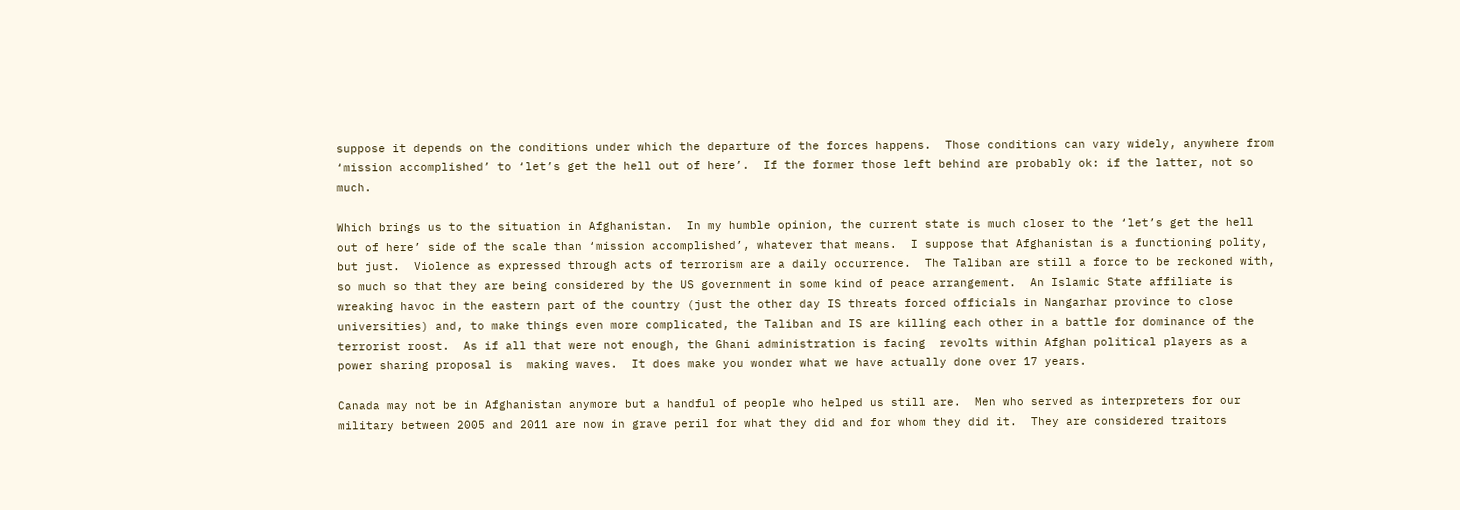suppose it depends on the conditions under which the departure of the forces happens.  Those conditions can vary widely, anywhere from ‘mission accomplished’ to ‘let’s get the hell out of here’.  If the former those left behind are probably ok: if the latter, not so much.

Which brings us to the situation in Afghanistan.  In my humble opinion, the current state is much closer to the ‘let’s get the hell out of here’ side of the scale than ‘mission accomplished’, whatever that means.  I suppose that Afghanistan is a functioning polity, but just.  Violence as expressed through acts of terrorism are a daily occurrence.  The Taliban are still a force to be reckoned with, so much so that they are being considered by the US government in some kind of peace arrangement.  An Islamic State affiliate is wreaking havoc in the eastern part of the country (just the other day IS threats forced officials in Nangarhar province to close universities) and, to make things even more complicated, the Taliban and IS are killing each other in a battle for dominance of the terrorist roost.  As if all that were not enough, the Ghani administration is facing  revolts within Afghan political players as a power sharing proposal is  making waves.  It does make you wonder what we have actually done over 17 years.

Canada may not be in Afghanistan anymore but a handful of people who helped us still are.  Men who served as interpreters for our military between 2005 and 2011 are now in grave peril for what they did and for whom they did it.  They are considered traitors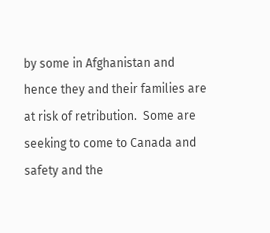by some in Afghanistan and  hence they and their families are at risk of retribution.  Some are seeking to come to Canada and safety and the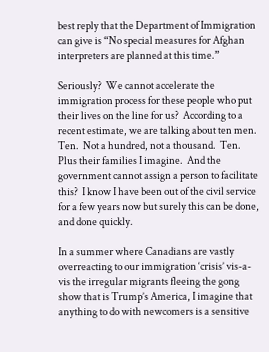best reply that the Department of Immigration can give is “No special measures for Afghan interpreters are planned at this time.”

Seriously?  We cannot accelerate the immigration process for these people who put their lives on the line for us?  According to a recent estimate, we are talking about ten men.  Ten.  Not a hundred, not a thousand.  Ten.  Plus their families I imagine.  And the government cannot assign a person to facilitate this?  I know I have been out of the civil service for a few years now but surely this can be done, and done quickly.

In a summer where Canadians are vastly overreacting to our immigration ‘crisis’ vis-a-vis the irregular migrants fleeing the gong show that is Trump’s America, I imagine that anything to do with newcomers is a sensitive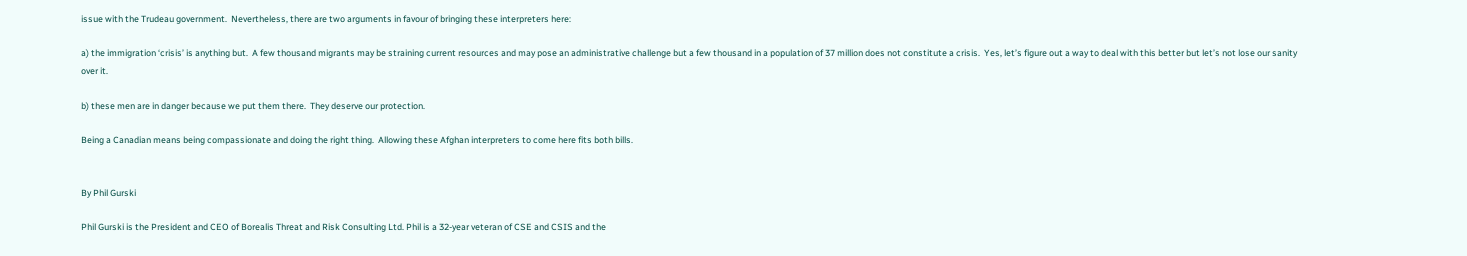issue with the Trudeau government.  Nevertheless, there are two arguments in favour of bringing these interpreters here:

a) the immigration ‘crisis’ is anything but.  A few thousand migrants may be straining current resources and may pose an administrative challenge but a few thousand in a population of 37 million does not constitute a crisis.  Yes, let’s figure out a way to deal with this better but let’s not lose our sanity over it.

b) these men are in danger because we put them there.  They deserve our protection.

Being a Canadian means being compassionate and doing the right thing.  Allowing these Afghan interpreters to come here fits both bills.


By Phil Gurski

Phil Gurski is the President and CEO of Borealis Threat and Risk Consulting Ltd. Phil is a 32-year veteran of CSE and CSIS and the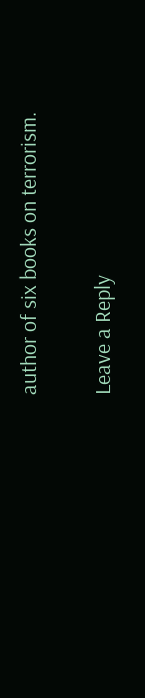author of six books on terrorism.

Leave a Reply